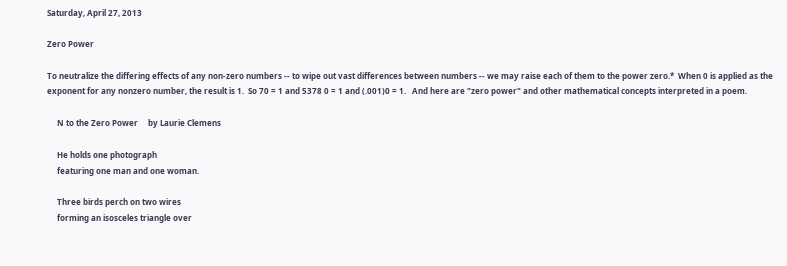Saturday, April 27, 2013

Zero Power

To neutralize the differing effects of any non-zero numbers -- to wipe out vast differences between numbers -- we may raise each of them to the power zero.*  When 0 is applied as the exponent for any nonzero number, the result is 1.  So 70 = 1 and 5378 0 = 1 and (.001)0 = 1.   And here are "zero power" and other mathematical concepts interpreted in a poem.

     N to the Zero Power     by Laurie Clemens

     He holds one photograph
     featuring one man and one woman.

     Three birds perch on two wires
     forming an isosceles triangle over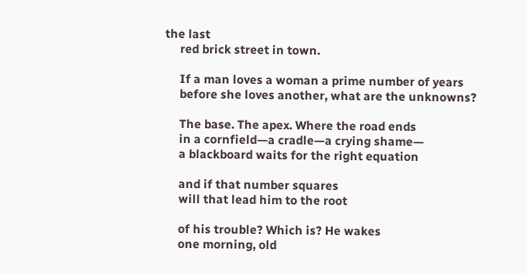the last
     red brick street in town.

     If a man loves a woman a prime number of years
     before she loves another, what are the unknowns?

     The base. The apex. Where the road ends
     in a cornfield—a cradle—a crying shame—
     a blackboard waits for the right equation

     and if that number squares
     will that lead him to the root

     of his trouble? Which is? He wakes
     one morning, old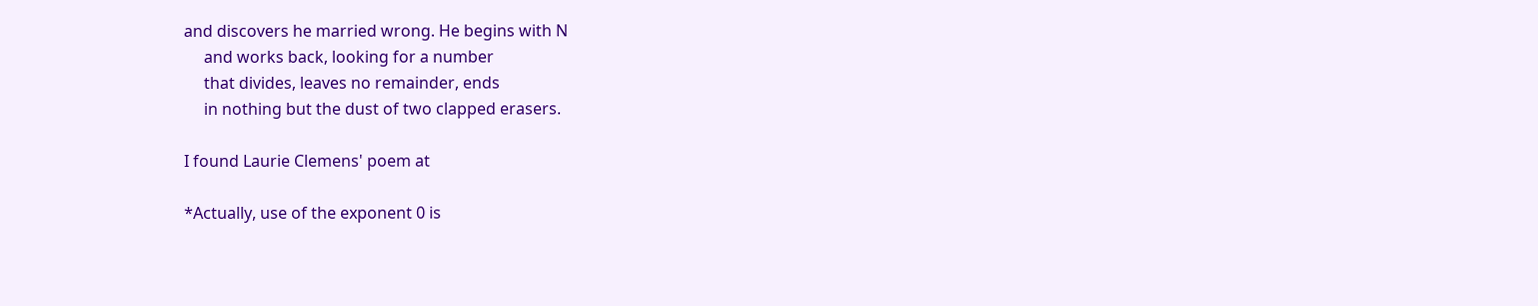and discovers he married wrong. He begins with N
     and works back, looking for a number
     that divides, leaves no remainder, ends
     in nothing but the dust of two clapped erasers.

I found Laurie Clemens' poem at

*Actually, use of the exponent 0 is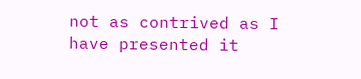not as contrived as I have presented it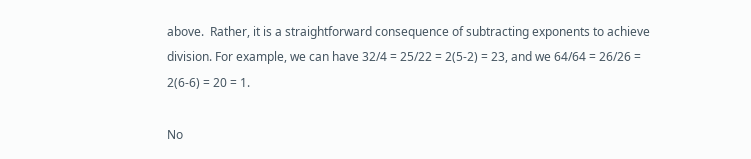above.  Rather, it is a straightforward consequence of subtracting exponents to achieve division. For example, we can have 32/4 = 25/22 = 2(5-2) = 23, and we 64/64 = 26/26 = 2(6-6) = 20 = 1.

No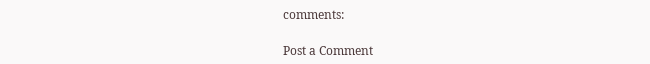comments:

Post a Comment